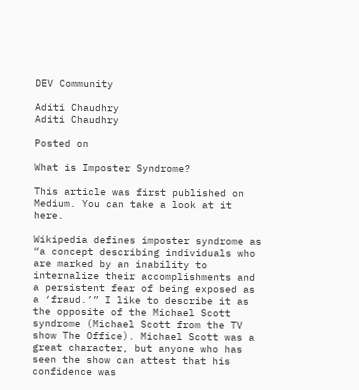DEV Community

Aditi Chaudhry
Aditi Chaudhry

Posted on

What is Imposter Syndrome?

This article was first published on Medium. You can take a look at it here.

Wikipedia defines imposter syndrome as “a concept describing individuals who are marked by an inability to internalize their accomplishments and a persistent fear of being exposed as a ‘fraud.’” I like to describe it as the opposite of the Michael Scott syndrome (Michael Scott from the TV show The Office). Michael Scott was a great character, but anyone who has seen the show can attest that his confidence was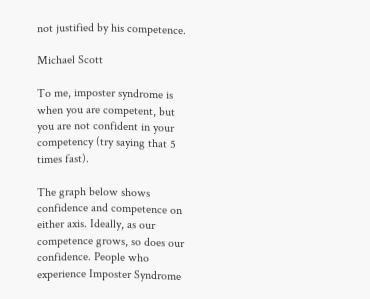not justified by his competence.

Michael Scott

To me, imposter syndrome is when you are competent, but you are not confident in your competency (try saying that 5 times fast).

The graph below shows confidence and competence on either axis. Ideally, as our competence grows, so does our confidence. People who experience Imposter Syndrome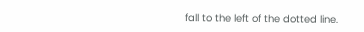fall to the left of the dotted line.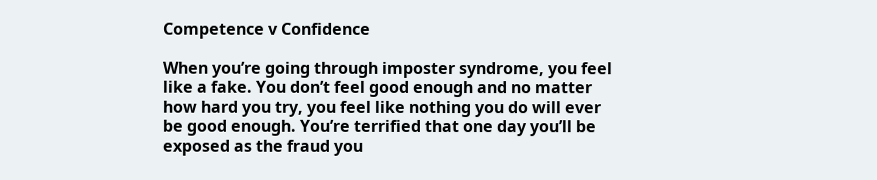Competence v Confidence

When you’re going through imposter syndrome, you feel like a fake. You don’t feel good enough and no matter how hard you try, you feel like nothing you do will ever be good enough. You’re terrified that one day you’ll be exposed as the fraud you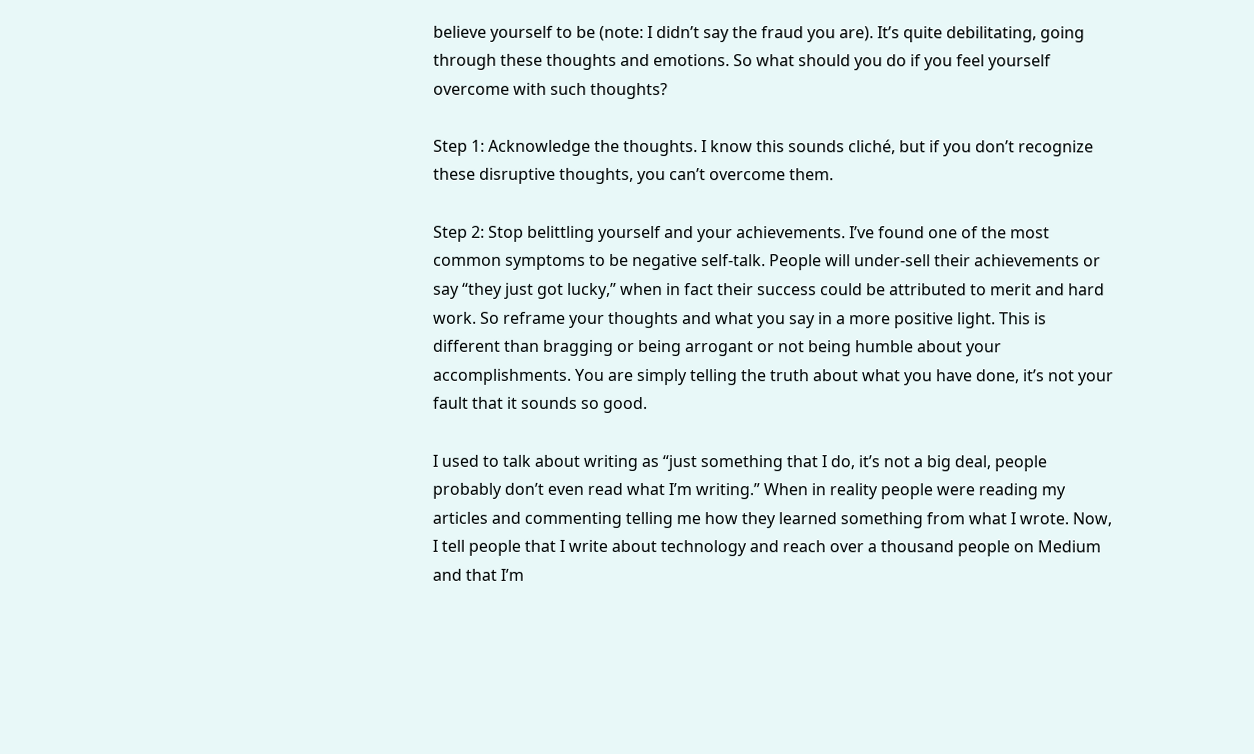believe yourself to be (note: I didn’t say the fraud you are). It’s quite debilitating, going through these thoughts and emotions. So what should you do if you feel yourself overcome with such thoughts?

Step 1: Acknowledge the thoughts. I know this sounds cliché, but if you don’t recognize these disruptive thoughts, you can’t overcome them.

Step 2: Stop belittling yourself and your achievements. I’ve found one of the most common symptoms to be negative self-talk. People will under-sell their achievements or say “they just got lucky,” when in fact their success could be attributed to merit and hard work. So reframe your thoughts and what you say in a more positive light. This is different than bragging or being arrogant or not being humble about your accomplishments. You are simply telling the truth about what you have done, it’s not your fault that it sounds so good.

I used to talk about writing as “just something that I do, it’s not a big deal, people probably don’t even read what I’m writing.” When in reality people were reading my articles and commenting telling me how they learned something from what I wrote. Now, I tell people that I write about technology and reach over a thousand people on Medium and that I’m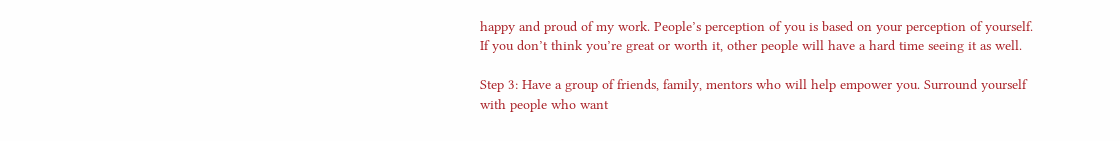happy and proud of my work. People’s perception of you is based on your perception of yourself. If you don’t think you’re great or worth it, other people will have a hard time seeing it as well.

Step 3: Have a group of friends, family, mentors who will help empower you. Surround yourself with people who want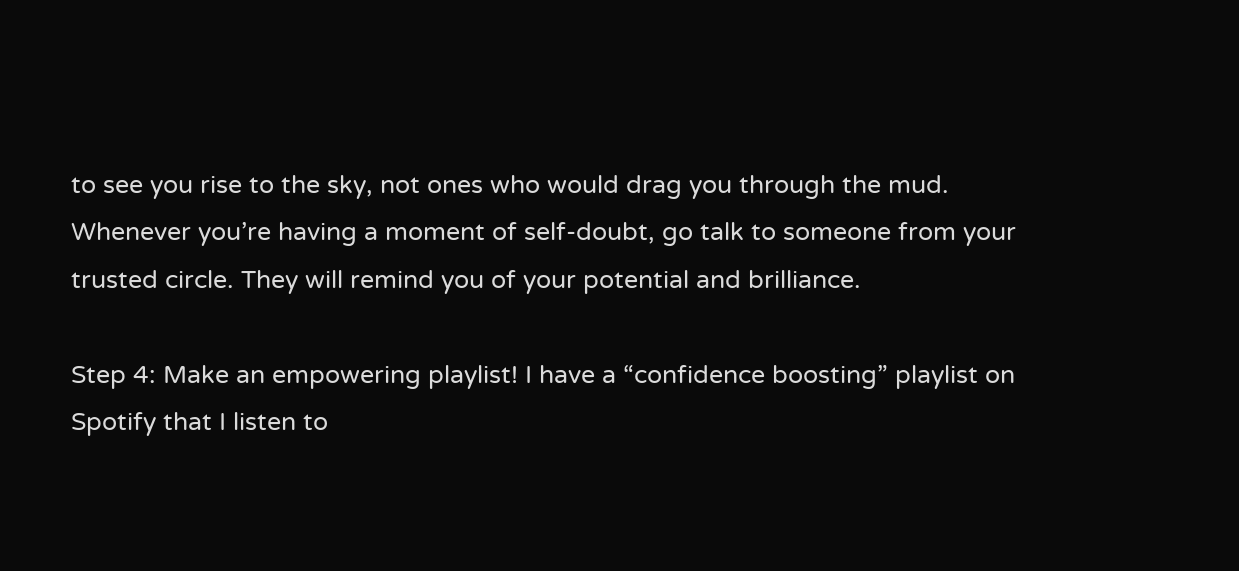to see you rise to the sky, not ones who would drag you through the mud. Whenever you’re having a moment of self-doubt, go talk to someone from your trusted circle. They will remind you of your potential and brilliance.

Step 4: Make an empowering playlist! I have a “confidence boosting” playlist on Spotify that I listen to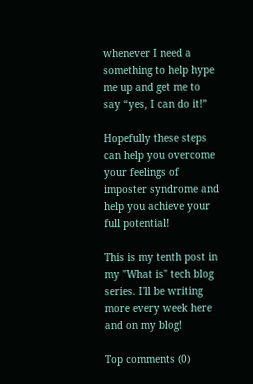whenever I need a something to help hype me up and get me to say “yes, I can do it!”

Hopefully these steps can help you overcome your feelings of imposter syndrome and help you achieve your full potential!

This is my tenth post in my "What is" tech blog series. I'll be writing more every week here and on my blog!

Top comments (0)